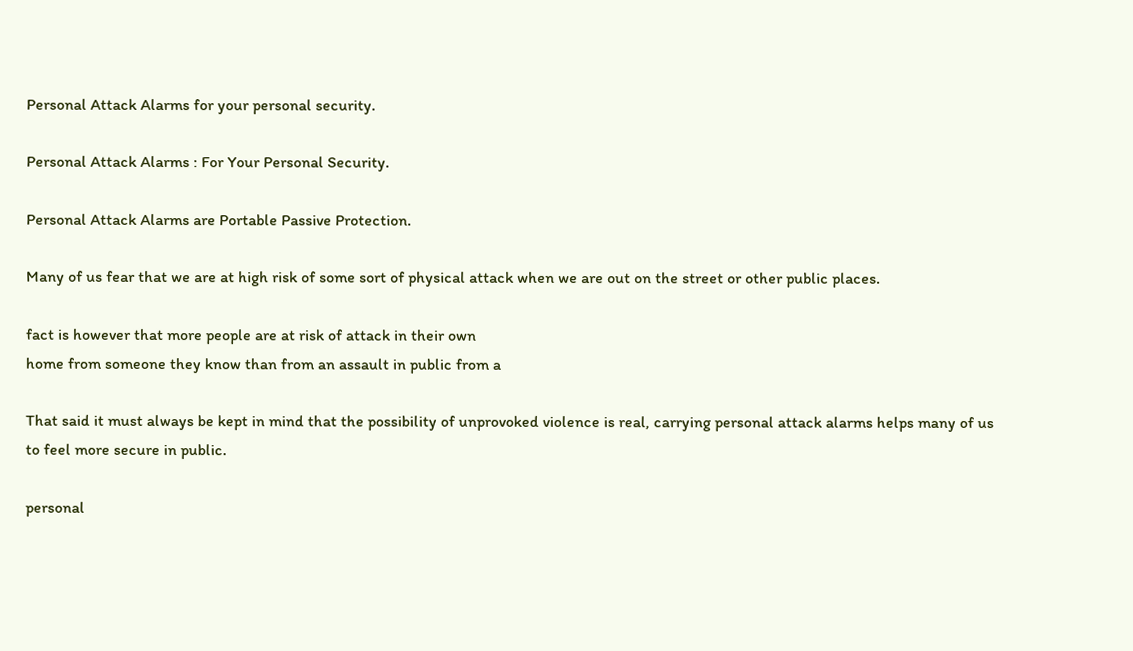Personal Attack Alarms for your personal security.

Personal Attack Alarms : For Your Personal Security.

Personal Attack Alarms are Portable Passive Protection.

Many of us fear that we are at high risk of some sort of physical attack when we are out on the street or other public places.

fact is however that more people are at risk of attack in their own
home from someone they know than from an assault in public from a

That said it must always be kept in mind that the possibility of unprovoked violence is real, carrying personal attack alarms helps many of us to feel more secure in public.

personal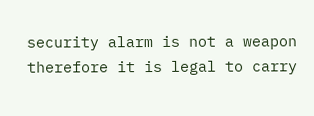security alarm is not a weapon therefore it is legal to carry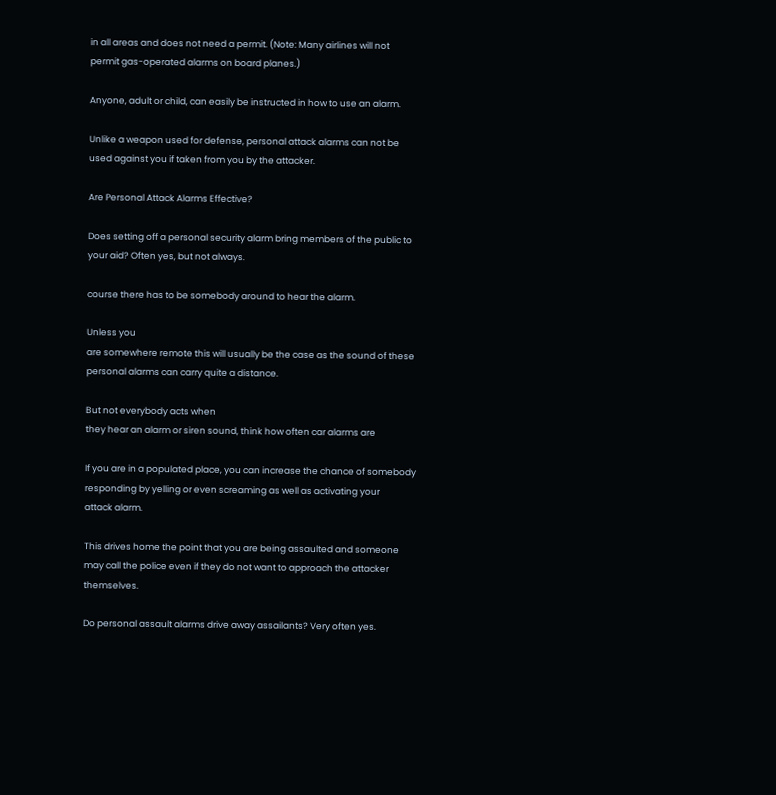in all areas and does not need a permit. (Note: Many airlines will not
permit gas-operated alarms on board planes.)

Anyone, adult or child, can easily be instructed in how to use an alarm.

Unlike a weapon used for defense, personal attack alarms can not be used against you if taken from you by the attacker.

Are Personal Attack Alarms Effective?

Does setting off a personal security alarm bring members of the public to your aid? Often yes, but not always.

course there has to be somebody around to hear the alarm.

Unless you
are somewhere remote this will usually be the case as the sound of these
personal alarms can carry quite a distance.

But not everybody acts when
they hear an alarm or siren sound, think how often car alarms are

If you are in a populated place, you can increase the chance of somebody
responding by yelling or even screaming as well as activating your
attack alarm.

This drives home the point that you are being assaulted and someone may call the police even if they do not want to approach the attacker themselves.

Do personal assault alarms drive away assailants? Very often yes.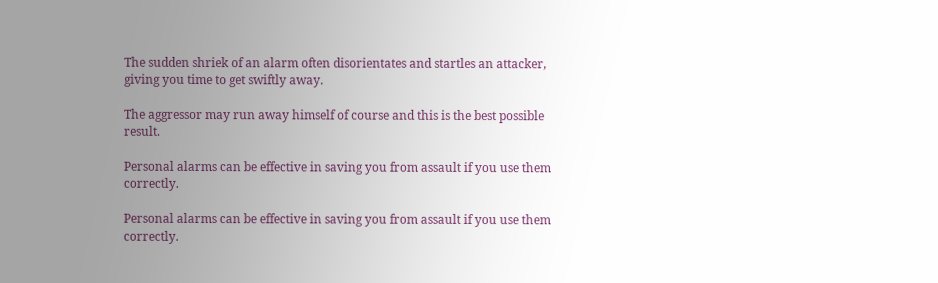The sudden shriek of an alarm often disorientates and startles an attacker, giving you time to get swiftly away.

The aggressor may run away himself of course and this is the best possible result.

Personal alarms can be effective in saving you from assault if you use them correctly.

Personal alarms can be effective in saving you from assault if you use them correctly.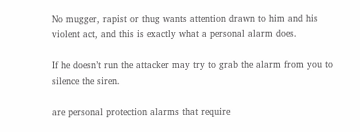No mugger, rapist or thug wants attention drawn to him and his violent act, and this is exactly what a personal alarm does.

If he doesn’t run the attacker may try to grab the alarm from you to silence the siren.

are personal protection alarms that require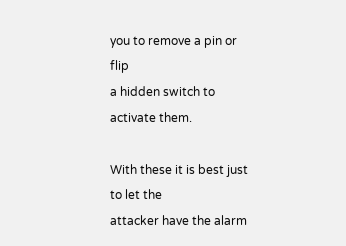you to remove a pin or flip
a hidden switch to activate them.

With these it is best just to let the
attacker have the alarm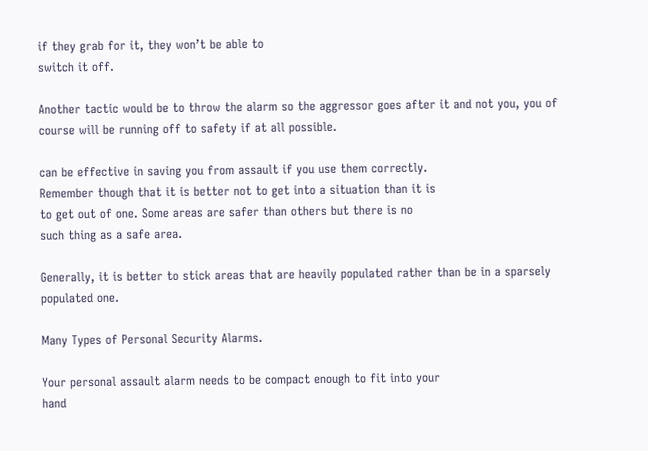if they grab for it, they won’t be able to
switch it off.

Another tactic would be to throw the alarm so the aggressor goes after it and not you, you of course will be running off to safety if at all possible.

can be effective in saving you from assault if you use them correctly.
Remember though that it is better not to get into a situation than it is
to get out of one. Some areas are safer than others but there is no
such thing as a safe area.

Generally, it is better to stick areas that are heavily populated rather than be in a sparsely populated one.

Many Types of Personal Security Alarms.

Your personal assault alarm needs to be compact enough to fit into your
hand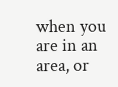when you are in an area, or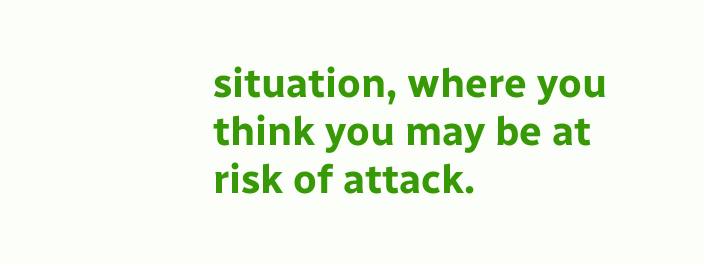situation, where you think you may be at
risk of attack.